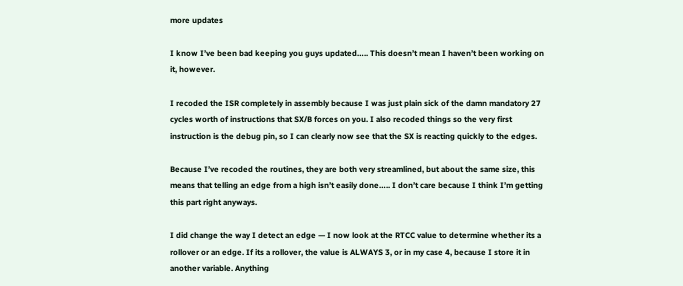more updates

I know I’ve been bad keeping you guys updated….. This doesn’t mean I haven’t been working on it, however.

I recoded the ISR completely in assembly because I was just plain sick of the damn mandatory 27 cycles worth of instructions that SX/B forces on you. I also recoded things so the very first instruction is the debug pin, so I can clearly now see that the SX is reacting quickly to the edges.

Because I’ve recoded the routines, they are both very streamlined, but about the same size, this means that telling an edge from a high isn’t easily done….. I don’t care because I think I’m getting this part right anyways.

I did change the way I detect an edge — I now look at the RTCC value to determine whether its a rollover or an edge. If its a rollover, the value is ALWAYS 3, or in my case 4, because I store it in another variable. Anything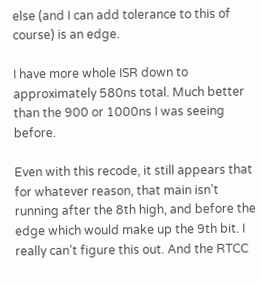else (and I can add tolerance to this of course) is an edge.

I have more whole ISR down to approximately 580ns total. Much better than the 900 or 1000ns I was seeing before.

Even with this recode, it still appears that for whatever reason, that main isn’t running after the 8th high, and before the edge which would make up the 9th bit. I really can’t figure this out. And the RTCC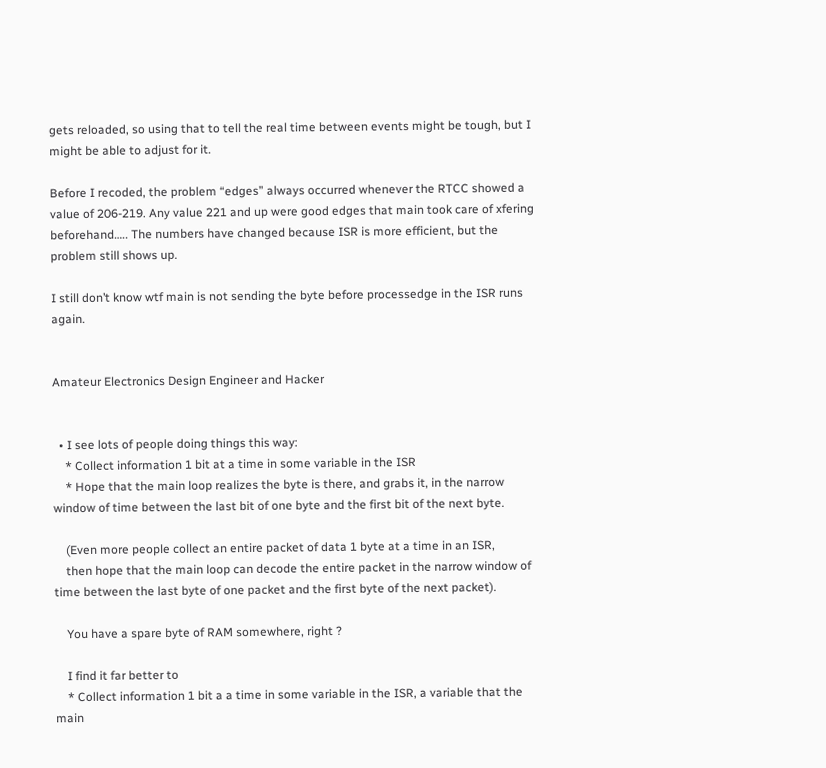gets reloaded, so using that to tell the real time between events might be tough, but I might be able to adjust for it.

Before I recoded, the problem “edges” always occurred whenever the RTCC showed a value of 206-219. Any value 221 and up were good edges that main took care of xfering beforehand….. The numbers have changed because ISR is more efficient, but the problem still shows up.

I still don’t know wtf main is not sending the byte before processedge in the ISR runs again.


Amateur Electronics Design Engineer and Hacker


  • I see lots of people doing things this way:
    * Collect information 1 bit at a time in some variable in the ISR
    * Hope that the main loop realizes the byte is there, and grabs it, in the narrow window of time between the last bit of one byte and the first bit of the next byte.

    (Even more people collect an entire packet of data 1 byte at a time in an ISR,
    then hope that the main loop can decode the entire packet in the narrow window of time between the last byte of one packet and the first byte of the next packet).

    You have a spare byte of RAM somewhere, right ?

    I find it far better to
    * Collect information 1 bit a a time in some variable in the ISR, a variable that the main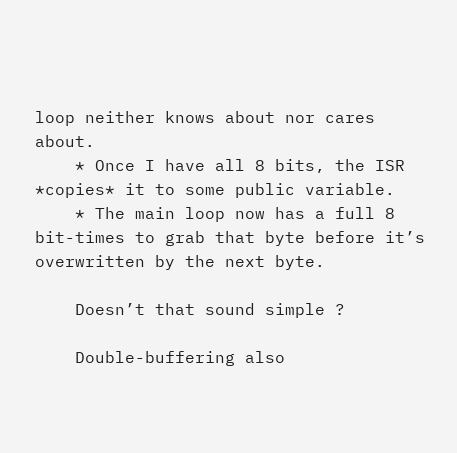loop neither knows about nor cares about.
    * Once I have all 8 bits, the ISR *copies* it to some public variable.
    * The main loop now has a full 8 bit-times to grab that byte before it’s overwritten by the next byte.

    Doesn’t that sound simple ?

    Double-buffering also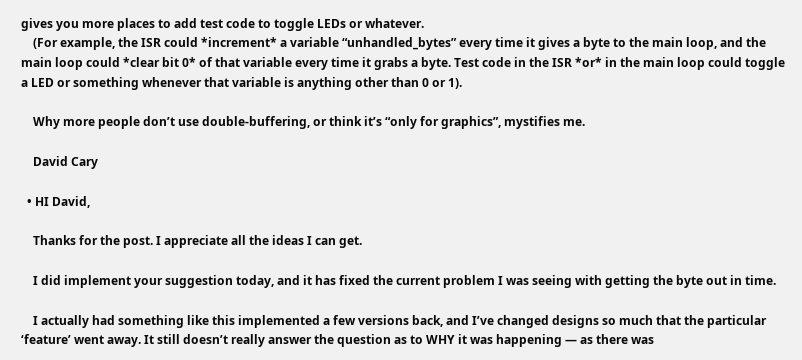gives you more places to add test code to toggle LEDs or whatever.
    (For example, the ISR could *increment* a variable “unhandled_bytes” every time it gives a byte to the main loop, and the main loop could *clear bit 0* of that variable every time it grabs a byte. Test code in the ISR *or* in the main loop could toggle a LED or something whenever that variable is anything other than 0 or 1).

    Why more people don’t use double-buffering, or think it’s “only for graphics”, mystifies me.

    David Cary

  • HI David,

    Thanks for the post. I appreciate all the ideas I can get.

    I did implement your suggestion today, and it has fixed the current problem I was seeing with getting the byte out in time.

    I actually had something like this implemented a few versions back, and I’ve changed designs so much that the particular ‘feature’ went away. It still doesn’t really answer the question as to WHY it was happening — as there was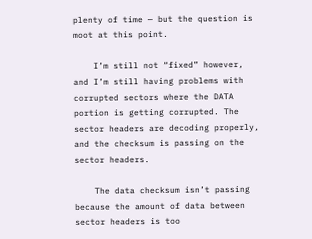plenty of time — but the question is moot at this point.

    I’m still not “fixed” however, and I’m still having problems with corrupted sectors where the DATA portion is getting corrupted. The sector headers are decoding properly, and the checksum is passing on the sector headers.

    The data checksum isn’t passing because the amount of data between sector headers is too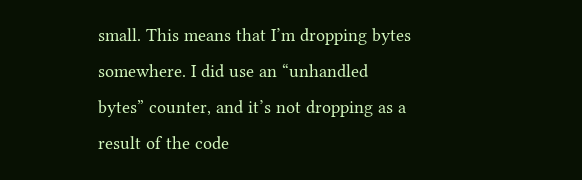small. This means that I’m dropping bytes somewhere. I did use an “unhandled bytes” counter, and it’s not dropping as a result of the code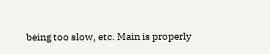being too slow, etc. Main is properly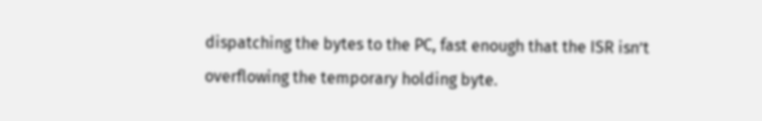dispatching the bytes to the PC, fast enough that the ISR isn’t overflowing the temporary holding byte.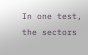In one test, the sectors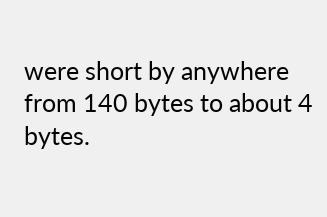were short by anywhere from 140 bytes to about 4 bytes.